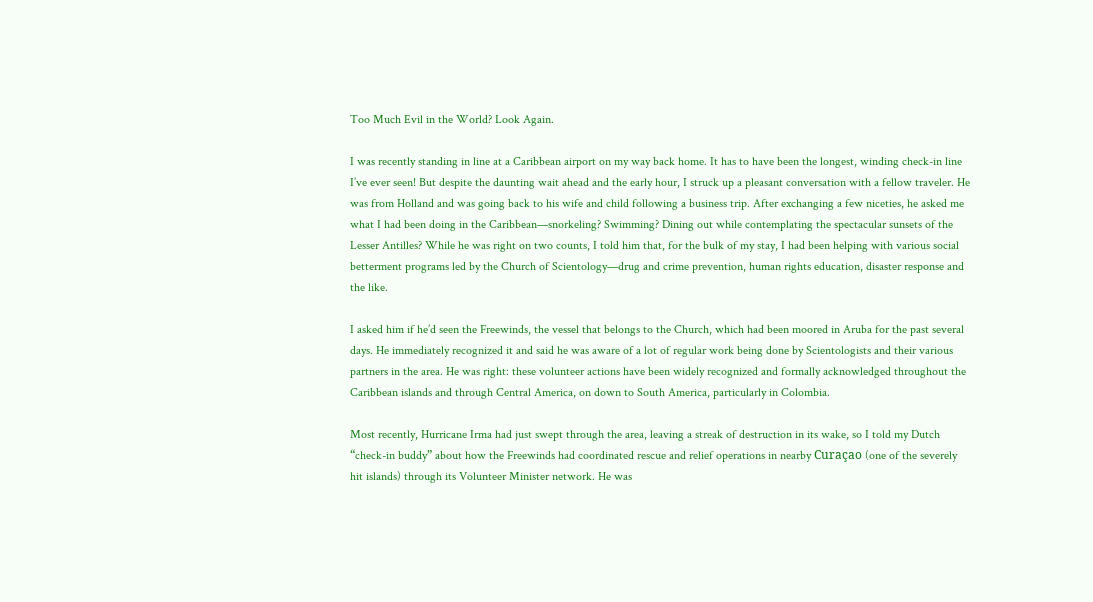Too Much Evil in the World? Look Again.

I was recently standing in line at a Caribbean airport on my way back home. It has to have been the longest, winding check-in line I’ve ever seen! But despite the daunting wait ahead and the early hour, I struck up a pleasant conversation with a fellow traveler. He was from Holland and was going back to his wife and child following a business trip. After exchanging a few niceties, he asked me what I had been doing in the Caribbean—snorkeling? Swimming? Dining out while contemplating the spectacular sunsets of the Lesser Antilles? While he was right on two counts, I told him that, for the bulk of my stay, I had been helping with various social betterment programs led by the Church of Scientology—drug and crime prevention, human rights education, disaster response and the like.

I asked him if he’d seen the Freewinds, the vessel that belongs to the Church, which had been moored in Aruba for the past several days. He immediately recognized it and said he was aware of a lot of regular work being done by Scientologists and their various partners in the area. He was right: these volunteer actions have been widely recognized and formally acknowledged throughout the Caribbean islands and through Central America, on down to South America, particularly in Colombia.

Most recently, Hurricane Irma had just swept through the area, leaving a streak of destruction in its wake, so I told my Dutch “check-in buddy” about how the Freewinds had coordinated rescue and relief operations in nearby Curaçao (one of the severely hit islands) through its Volunteer Minister network. He was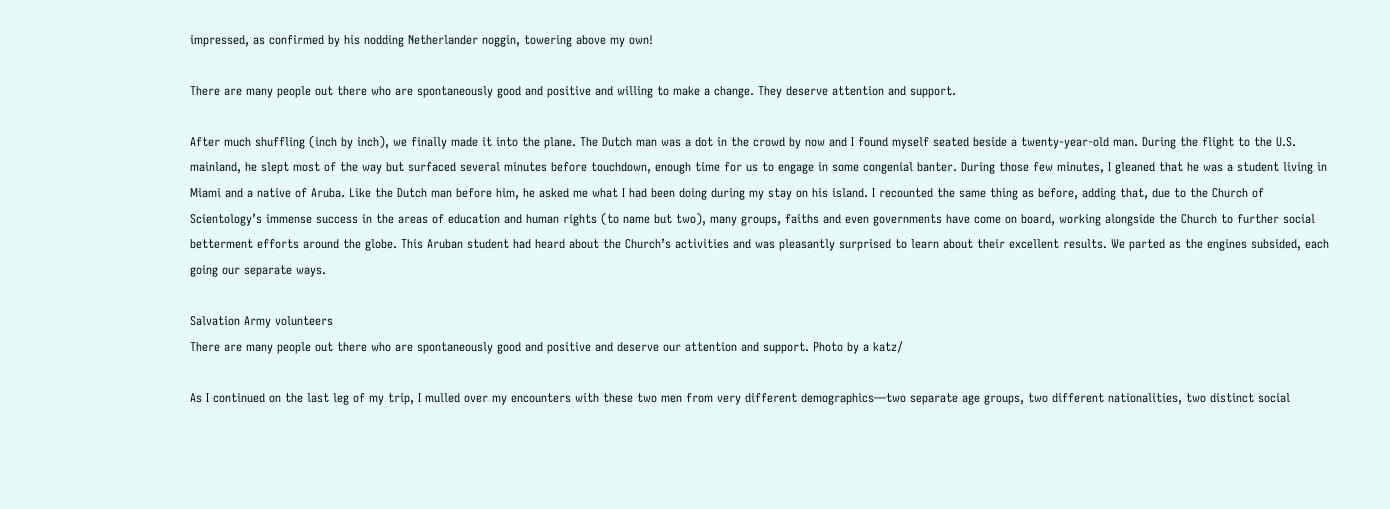impressed, as confirmed by his nodding Netherlander noggin, towering above my own!

There are many people out there who are spontaneously good and positive and willing to make a change. They deserve attention and support.

After much shuffling (inch by inch), we finally made it into the plane. The Dutch man was a dot in the crowd by now and I found myself seated beside a twenty-year-old man. During the flight to the U.S. mainland, he slept most of the way but surfaced several minutes before touchdown, enough time for us to engage in some congenial banter. During those few minutes, I gleaned that he was a student living in Miami and a native of Aruba. Like the Dutch man before him, he asked me what I had been doing during my stay on his island. I recounted the same thing as before, adding that, due to the Church of Scientology’s immense success in the areas of education and human rights (to name but two), many groups, faiths and even governments have come on board, working alongside the Church to further social betterment efforts around the globe. This Aruban student had heard about the Church’s activities and was pleasantly surprised to learn about their excellent results. We parted as the engines subsided, each going our separate ways.

Salvation Army volunteers
There are many people out there who are spontaneously good and positive and deserve our attention and support. Photo by a katz/

As I continued on the last leg of my trip, I mulled over my encounters with these two men from very different demographics—two separate age groups, two different nationalities, two distinct social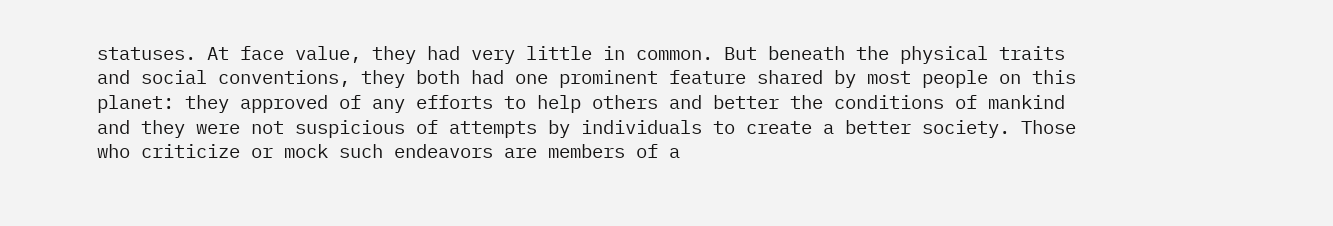statuses. At face value, they had very little in common. But beneath the physical traits and social conventions, they both had one prominent feature shared by most people on this planet: they approved of any efforts to help others and better the conditions of mankind and they were not suspicious of attempts by individuals to create a better society. Those who criticize or mock such endeavors are members of a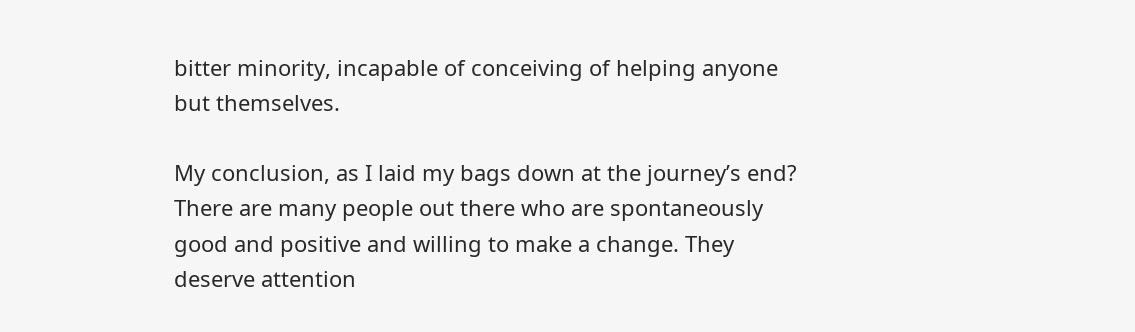bitter minority, incapable of conceiving of helping anyone but themselves.

My conclusion, as I laid my bags down at the journey’s end? There are many people out there who are spontaneously good and positive and willing to make a change. They deserve attention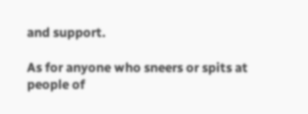and support.

As for anyone who sneers or spits at people of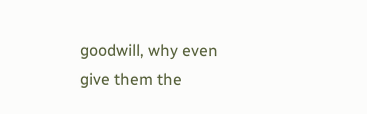goodwill, why even give them the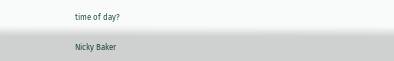time of day?

Nicky Baker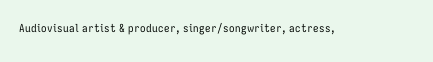Audiovisual artist & producer, singer/songwriter, actress,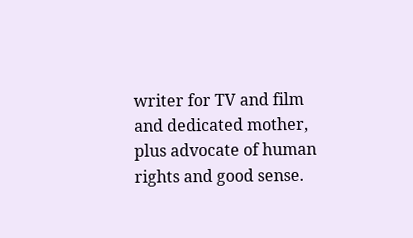writer for TV and film and dedicated mother, plus advocate of human rights and good sense.